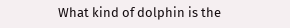What kind of dolphin is the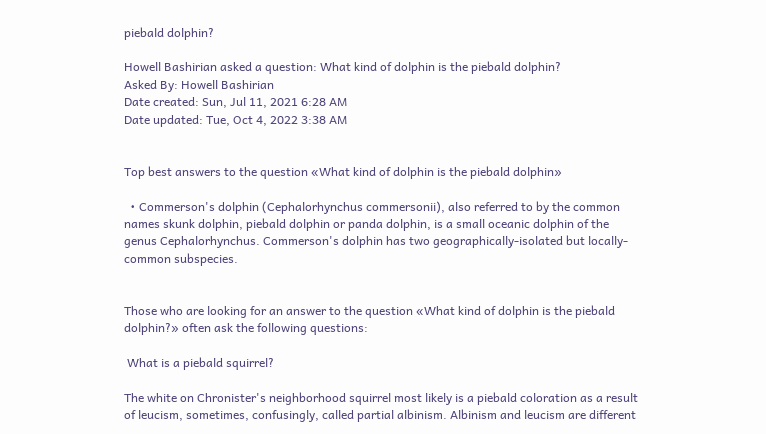piebald dolphin?

Howell Bashirian asked a question: What kind of dolphin is the piebald dolphin?
Asked By: Howell Bashirian
Date created: Sun, Jul 11, 2021 6:28 AM
Date updated: Tue, Oct 4, 2022 3:38 AM


Top best answers to the question «What kind of dolphin is the piebald dolphin»

  • Commerson's dolphin (Cephalorhynchus commersonii), also referred to by the common names skunk dolphin, piebald dolphin or panda dolphin, is a small oceanic dolphin of the genus Cephalorhynchus. Commerson's dolphin has two geographically-isolated but locally-common subspecies.


Those who are looking for an answer to the question «What kind of dolphin is the piebald dolphin?» often ask the following questions:

 What is a piebald squirrel?

The white on Chronister's neighborhood squirrel most likely is a piebald coloration as a result of leucism, sometimes, confusingly, called partial albinism. Albinism and leucism are different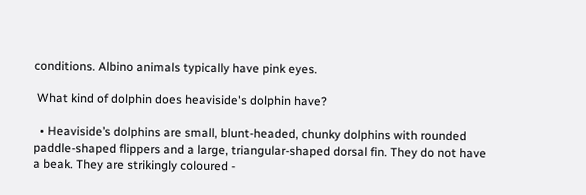conditions. Albino animals typically have pink eyes.

 What kind of dolphin does heaviside's dolphin have?

  • Heaviside’s dolphins are small, blunt-headed, chunky dolphins with rounded paddle-shaped flippers and a large, triangular-shaped dorsal fin. They do not have a beak. They are strikingly coloured -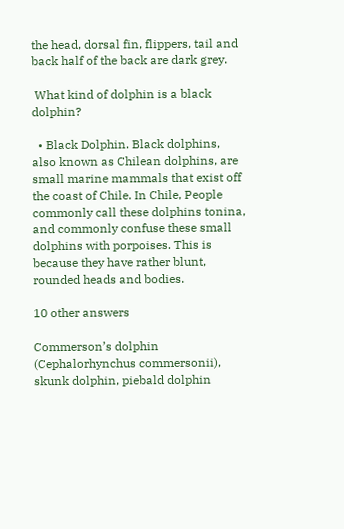the head, dorsal fin, flippers, tail and back half of the back are dark grey.

 What kind of dolphin is a black dolphin?

  • Black Dolphin. Black dolphins, also known as Chilean dolphins, are small marine mammals that exist off the coast of Chile. In Chile, People commonly call these dolphins tonina, and commonly confuse these small dolphins with porpoises. This is because they have rather blunt, rounded heads and bodies.

10 other answers

Commerson’s dolphin (Cephalorhynchus commersonii), skunk dolphin, piebald dolphin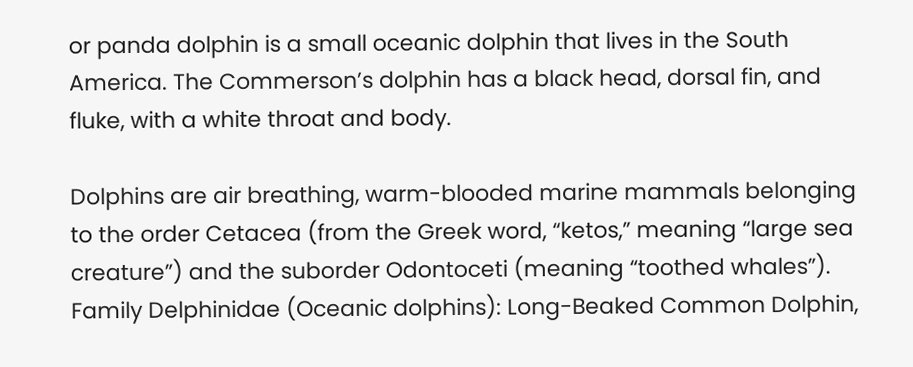or panda dolphin is a small oceanic dolphin that lives in the South America. The Commerson’s dolphin has a black head, dorsal fin, and fluke, with a white throat and body.

Dolphins are air breathing, warm-blooded marine mammals belonging to the order Cetacea (from the Greek word, “ketos,” meaning “large sea creature”) and the suborder Odontoceti (meaning “toothed whales”). Family Delphinidae (Oceanic dolphins): Long-Beaked Common Dolphin,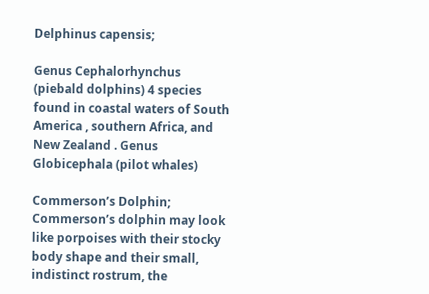Delphinus capensis;

Genus Cephalorhynchus (piebald dolphins) 4 species found in coastal waters of South America , southern Africa, and New Zealand . Genus Globicephala (pilot whales)

Commerson’s Dolphin; Commerson’s dolphin may look like porpoises with their stocky body shape and their small, indistinct rostrum, the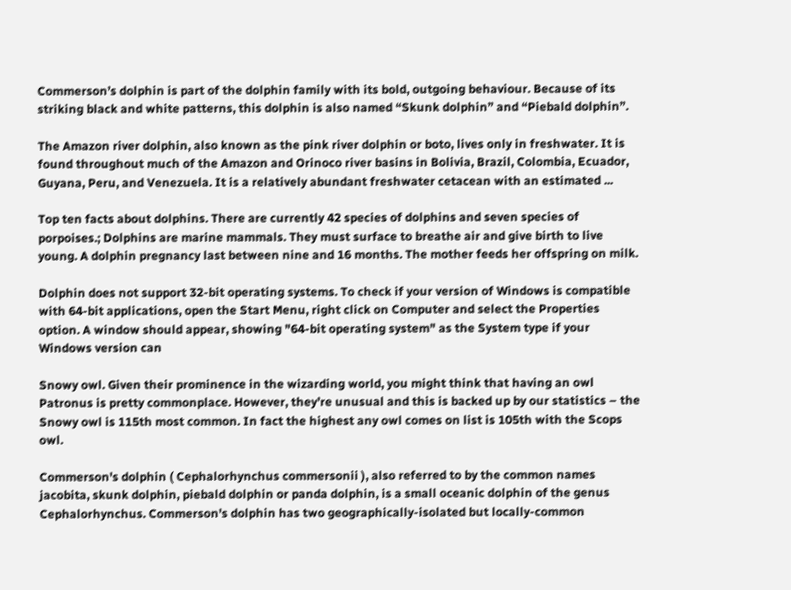Commerson’s dolphin is part of the dolphin family with its bold, outgoing behaviour. Because of its striking black and white patterns, this dolphin is also named “Skunk dolphin” and “Piebald dolphin”.

The Amazon river dolphin, also known as the pink river dolphin or boto, lives only in freshwater. It is found throughout much of the Amazon and Orinoco river basins in Bolivia, Brazil, Colombia, Ecuador, Guyana, Peru, and Venezuela. It is a relatively abundant freshwater cetacean with an estimated ...

Top ten facts about dolphins. There are currently 42 species of dolphins and seven species of porpoises.; Dolphins are marine mammals. They must surface to breathe air and give birth to live young. A dolphin pregnancy last between nine and 16 months. The mother feeds her offspring on milk.

Dolphin does not support 32-bit operating systems. To check if your version of Windows is compatible with 64-bit applications, open the Start Menu, right click on Computer and select the Properties option. A window should appear, showing "64-bit operating system" as the System type if your Windows version can

Snowy owl. Given their prominence in the wizarding world, you might think that having an owl Patronus is pretty commonplace. However, they’re unusual and this is backed up by our statistics – the Snowy owl is 115th most common. In fact the highest any owl comes on list is 105th with the Scops owl.

Commerson's dolphin ( Cephalorhynchus commersonii ), also referred to by the common names jacobita, skunk dolphin, piebald dolphin or panda dolphin, is a small oceanic dolphin of the genus Cephalorhynchus. Commerson's dolphin has two geographically-isolated but locally-common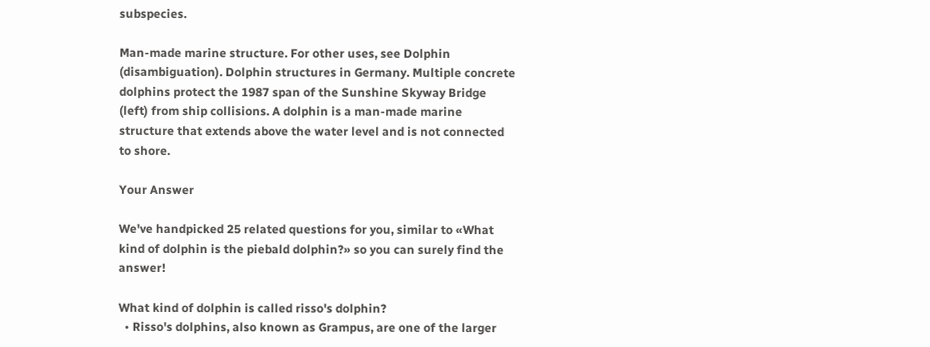subspecies.

Man-made marine structure. For other uses, see Dolphin (disambiguation). Dolphin structures in Germany. Multiple concrete dolphins protect the 1987 span of the Sunshine Skyway Bridge (left) from ship collisions. A dolphin is a man-made marine structure that extends above the water level and is not connected to shore.

Your Answer

We've handpicked 25 related questions for you, similar to «What kind of dolphin is the piebald dolphin?» so you can surely find the answer!

What kind of dolphin is called risso's dolphin?
  • Risso's dolphins, also known as Grampus, are one of the larger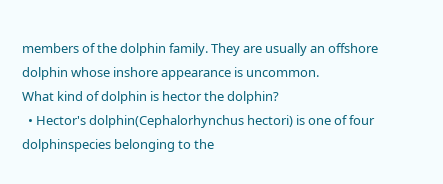members of the dolphin family. They are usually an offshore dolphin whose inshore appearance is uncommon.
What kind of dolphin is hector the dolphin?
  • Hector's dolphin(Cephalorhynchus hectori) is one of four dolphinspecies belonging to the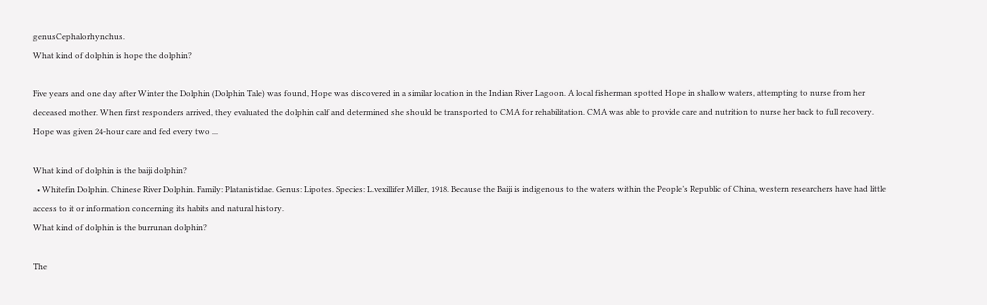genusCephalorhynchus.
What kind of dolphin is hope the dolphin?

Five years and one day after Winter the Dolphin (Dolphin Tale) was found, Hope was discovered in a similar location in the Indian River Lagoon. A local fisherman spotted Hope in shallow waters, attempting to nurse from her deceased mother. When first responders arrived, they evaluated the dolphin calf and determined she should be transported to CMA for rehabilitation. CMA was able to provide care and nutrition to nurse her back to full recovery. Hope was given 24-hour care and fed every two ...

What kind of dolphin is the baiji dolphin?
  • Whitefin Dolphin. Chinese River Dolphin. Family: Platanistidae. Genus: Lipotes. Species: L.vexillifer Miller, 1918. Because the Baiji is indigenous to the waters within the People’s Republic of China, western researchers have had little access to it or information concerning its habits and natural history.
What kind of dolphin is the burrunan dolphin?

The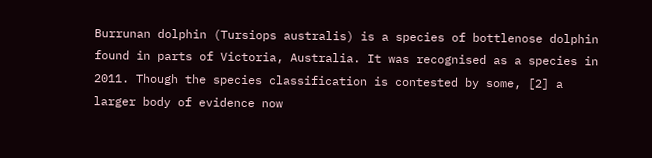Burrunan dolphin (Tursiops australis) is a species of bottlenose dolphin found in parts of Victoria, Australia. It was recognised as a species in 2011. Though the species classification is contested by some, [2] a larger body of evidence now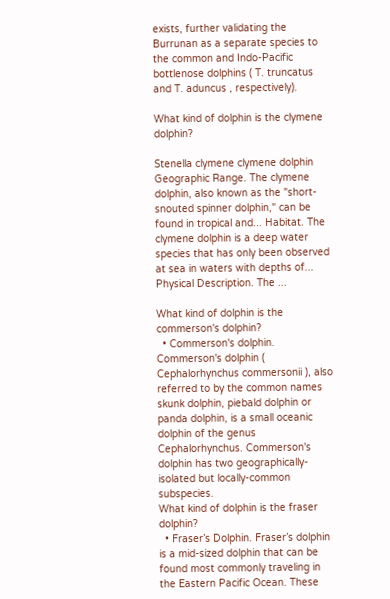exists, further validating the Burrunan as a separate species to the common and Indo-Pacific bottlenose dolphins ( T. truncatus and T. aduncus , respectively).

What kind of dolphin is the clymene dolphin?

Stenella clymene clymene dolphin Geographic Range. The clymene dolphin, also known as the "short-snouted spinner dolphin," can be found in tropical and... Habitat. The clymene dolphin is a deep water species that has only been observed at sea in waters with depths of... Physical Description. The ...

What kind of dolphin is the commerson's dolphin?
  • Commerson's dolphin. Commerson's dolphin ( Cephalorhynchus commersonii ), also referred to by the common names skunk dolphin, piebald dolphin or panda dolphin, is a small oceanic dolphin of the genus Cephalorhynchus. Commerson's dolphin has two geographically-isolated but locally-common subspecies.
What kind of dolphin is the fraser dolphin?
  • Fraser’s Dolphin. Fraser’s dolphin is a mid-sized dolphin that can be found most commonly traveling in the Eastern Pacific Ocean. These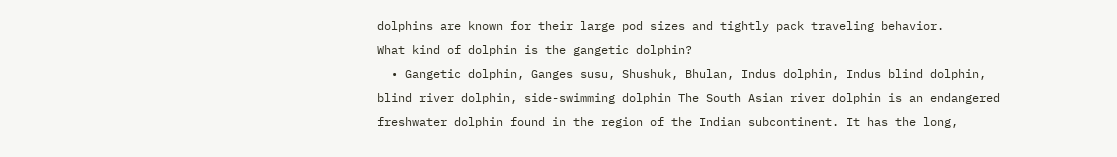dolphins are known for their large pod sizes and tightly pack traveling behavior.
What kind of dolphin is the gangetic dolphin?
  • Gangetic dolphin, Ganges susu, Shushuk, Bhulan, Indus dolphin, Indus blind dolphin, blind river dolphin, side-swimming dolphin The South Asian river dolphin is an endangered freshwater dolphin found in the region of the Indian subcontinent. It has the long,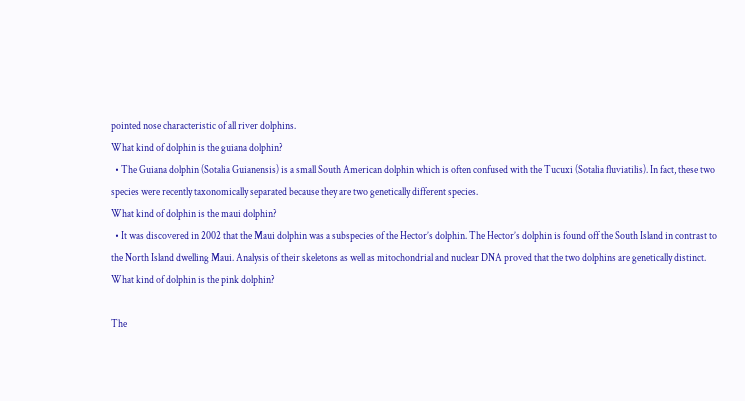pointed nose characteristic of all river dolphins.
What kind of dolphin is the guiana dolphin?
  • The Guiana dolphin (Sotalia Guianensis) is a small South American dolphin which is often confused with the Tucuxi (Sotalia fluviatilis). In fact, these two species were recently taxonomically separated because they are two genetically different species.
What kind of dolphin is the maui dolphin?
  • It was discovered in 2002 that the Maui dolphin was a subspecies of the Hector’s dolphin. The Hector’s dolphin is found off the South Island in contrast to the North Island dwelling Maui. Analysis of their skeletons as well as mitochondrial and nuclear DNA proved that the two dolphins are genetically distinct.
What kind of dolphin is the pink dolphin?

The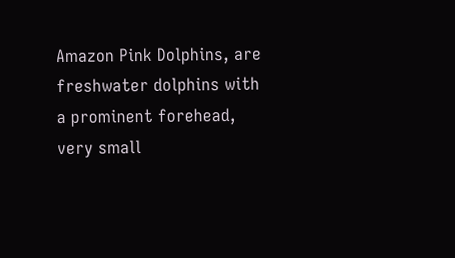Amazon Pink Dolphins, are freshwater dolphins with a prominent forehead, very small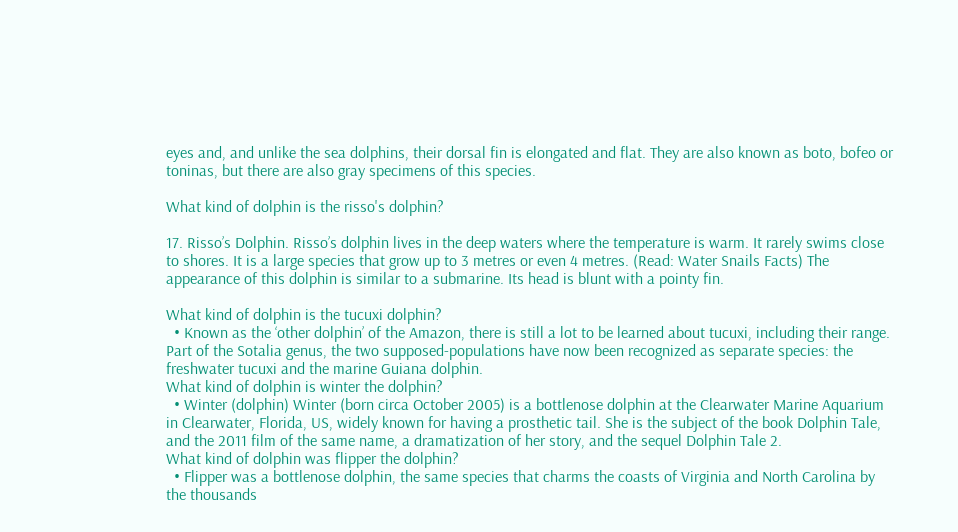eyes and, and unlike the sea dolphins, their dorsal fin is elongated and flat. They are also known as boto, bofeo or toninas, but there are also gray specimens of this species.

What kind of dolphin is the risso's dolphin?

17. Risso’s Dolphin. Risso’s dolphin lives in the deep waters where the temperature is warm. It rarely swims close to shores. It is a large species that grow up to 3 metres or even 4 metres. (Read: Water Snails Facts) The appearance of this dolphin is similar to a submarine. Its head is blunt with a pointy fin.

What kind of dolphin is the tucuxi dolphin?
  • Known as the ‘other dolphin’ of the Amazon, there is still a lot to be learned about tucuxi, including their range. Part of the Sotalia genus, the two supposed-populations have now been recognized as separate species: the freshwater tucuxi and the marine Guiana dolphin.
What kind of dolphin is winter the dolphin?
  • Winter (dolphin) Winter (born circa October 2005) is a bottlenose dolphin at the Clearwater Marine Aquarium in Clearwater, Florida, US, widely known for having a prosthetic tail. She is the subject of the book Dolphin Tale, and the 2011 film of the same name, a dramatization of her story, and the sequel Dolphin Tale 2.
What kind of dolphin was flipper the dolphin?
  • Flipper was a bottlenose dolphin, the same species that charms the coasts of Virginia and North Carolina by the thousands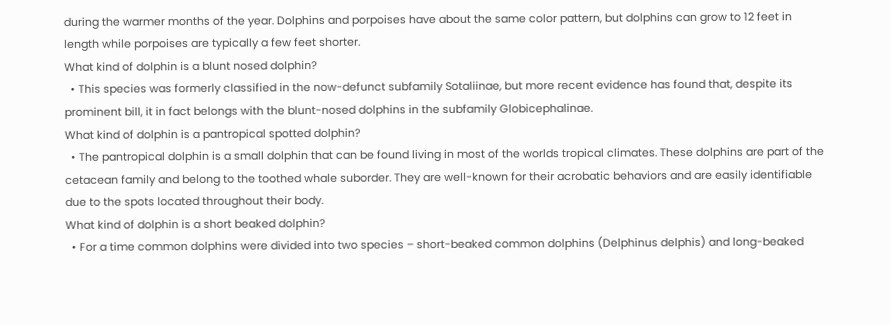during the warmer months of the year. Dolphins and porpoises have about the same color pattern, but dolphins can grow to 12 feet in length while porpoises are typically a few feet shorter.
What kind of dolphin is a blunt nosed dolphin?
  • This species was formerly classified in the now-defunct subfamily Sotaliinae, but more recent evidence has found that, despite its prominent bill, it in fact belongs with the blunt-nosed dolphins in the subfamily Globicephalinae.
What kind of dolphin is a pantropical spotted dolphin?
  • The pantropical dolphin is a small dolphin that can be found living in most of the worlds tropical climates. These dolphins are part of the cetacean family and belong to the toothed whale suborder. They are well-known for their acrobatic behaviors and are easily identifiable due to the spots located throughout their body.
What kind of dolphin is a short beaked dolphin?
  • For a time common dolphins were divided into two species – short-beaked common dolphins (Delphinus delphis) and long-beaked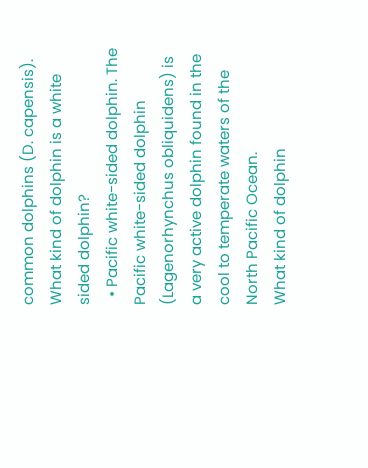common dolphins (D. capensis).
What kind of dolphin is a white sided dolphin?
  • Pacific white-sided dolphin. The Pacific white-sided dolphin (Lagenorhynchus obliquidens) is a very active dolphin found in the cool to temperate waters of the North Pacific Ocean.
What kind of dolphin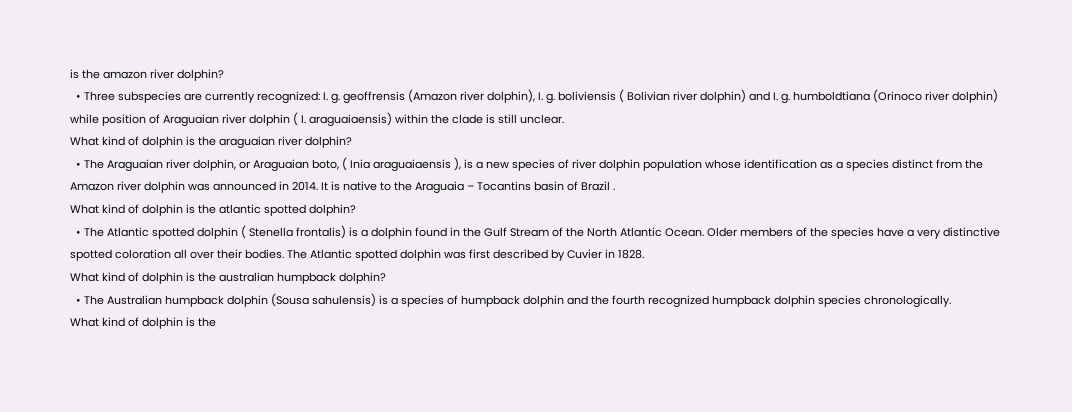is the amazon river dolphin?
  • Three subspecies are currently recognized: I. g. geoffrensis (Amazon river dolphin), I. g. boliviensis ( Bolivian river dolphin) and I. g. humboldtiana (Orinoco river dolphin) while position of Araguaian river dolphin ( I. araguaiaensis) within the clade is still unclear.
What kind of dolphin is the araguaian river dolphin?
  • The Araguaian river dolphin, or Araguaian boto, ( Inia araguaiaensis ), is a new species of river dolphin population whose identification as a species distinct from the Amazon river dolphin was announced in 2014. It is native to the Araguaia – Tocantins basin of Brazil .
What kind of dolphin is the atlantic spotted dolphin?
  • The Atlantic spotted dolphin ( Stenella frontalis) is a dolphin found in the Gulf Stream of the North Atlantic Ocean. Older members of the species have a very distinctive spotted coloration all over their bodies. The Atlantic spotted dolphin was first described by Cuvier in 1828.
What kind of dolphin is the australian humpback dolphin?
  • The Australian humpback dolphin (Sousa sahulensis) is a species of humpback dolphin and the fourth recognized humpback dolphin species chronologically.
What kind of dolphin is the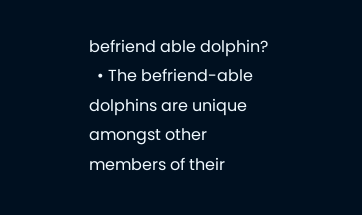befriend able dolphin?
  • The befriend-able dolphins are unique amongst other members of their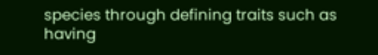species through defining traits such as having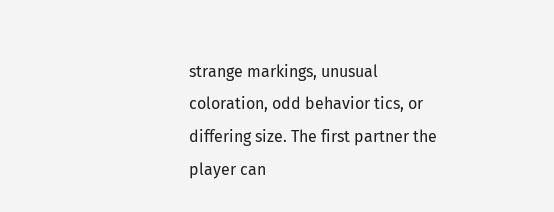strange markings, unusual coloration, odd behavior tics, or differing size. The first partner the player can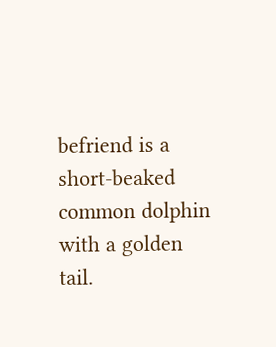befriend is a short-beaked common dolphin with a golden tail.